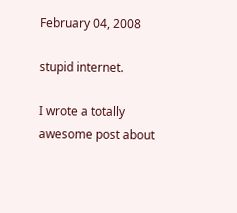February 04, 2008

stupid internet.

I wrote a totally awesome post about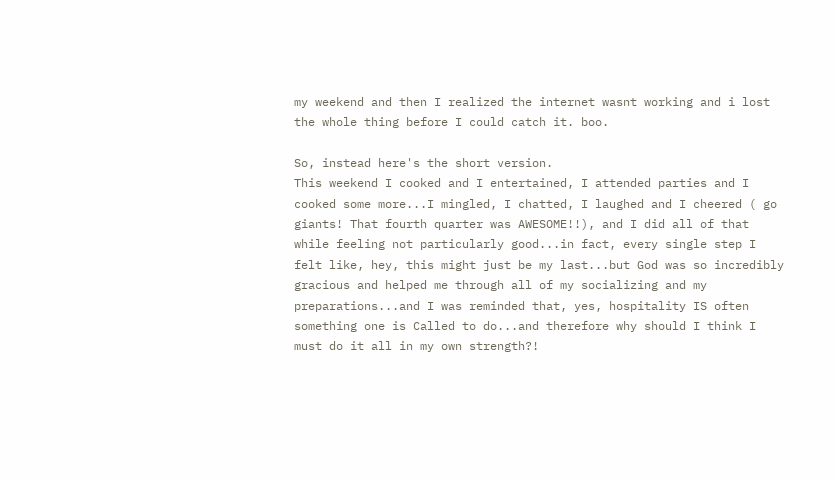my weekend and then I realized the internet wasnt working and i lost the whole thing before I could catch it. boo.

So, instead here's the short version.
This weekend I cooked and I entertained, I attended parties and I cooked some more...I mingled, I chatted, I laughed and I cheered ( go giants! That fourth quarter was AWESOME!!), and I did all of that while feeling not particularly good...in fact, every single step I felt like, hey, this might just be my last...but God was so incredibly gracious and helped me through all of my socializing and my preparations...and I was reminded that, yes, hospitality IS often something one is Called to do...and therefore why should I think I must do it all in my own strength?!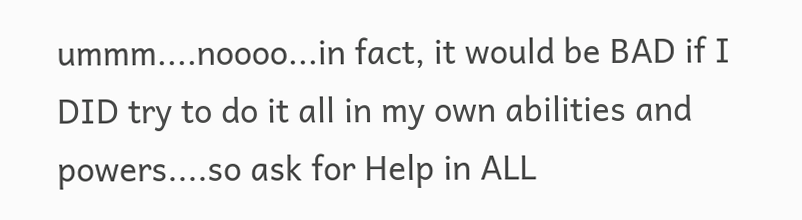ummm....noooo...in fact, it would be BAD if I DID try to do it all in my own abilities and powers....so ask for Help in ALL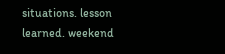situations. lesson learned. weekend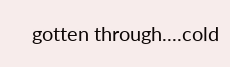gotten through....cold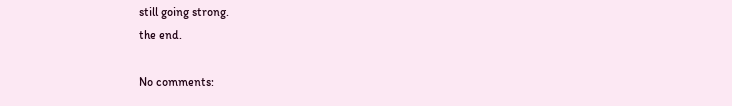still going strong.
the end.

No comments: